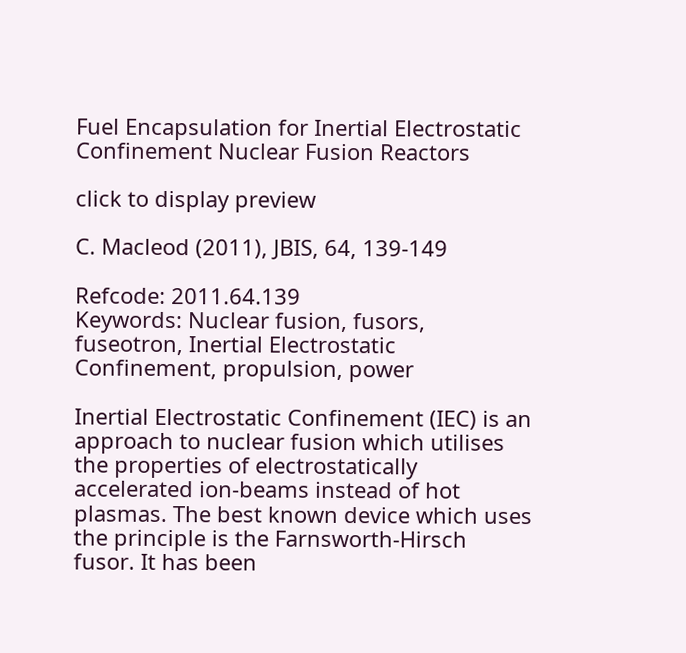Fuel Encapsulation for Inertial Electrostatic Confinement Nuclear Fusion Reactors

click to display preview

C. Macleod (2011), JBIS, 64, 139-149

Refcode: 2011.64.139
Keywords: Nuclear fusion, fusors, fuseotron, Inertial Electrostatic Confinement, propulsion, power

Inertial Electrostatic Confinement (IEC) is an approach to nuclear fusion which utilises the properties of electrostatically accelerated ion-beams instead of hot plasmas. The best known device which uses the principle is the Farnsworth-Hirsch fusor. It has been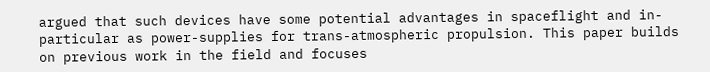argued that such devices have some potential advantages in spaceflight and in-particular as power-supplies for trans-atmospheric propulsion. This paper builds on previous work in the field and focuses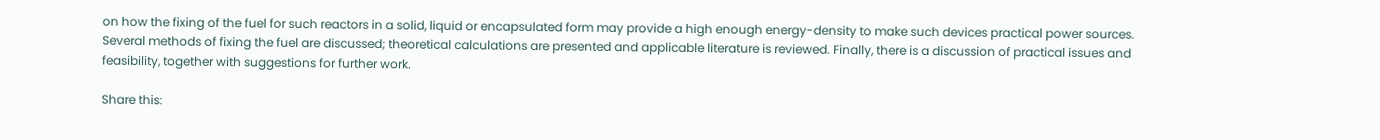on how the fixing of the fuel for such reactors in a solid, liquid or encapsulated form may provide a high enough energy-density to make such devices practical power sources. Several methods of fixing the fuel are discussed; theoretical calculations are presented and applicable literature is reviewed. Finally, there is a discussion of practical issues and feasibility, together with suggestions for further work.

Share this: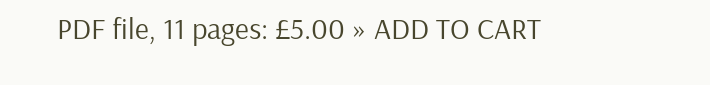PDF file, 11 pages: £5.00 » ADD TO CART